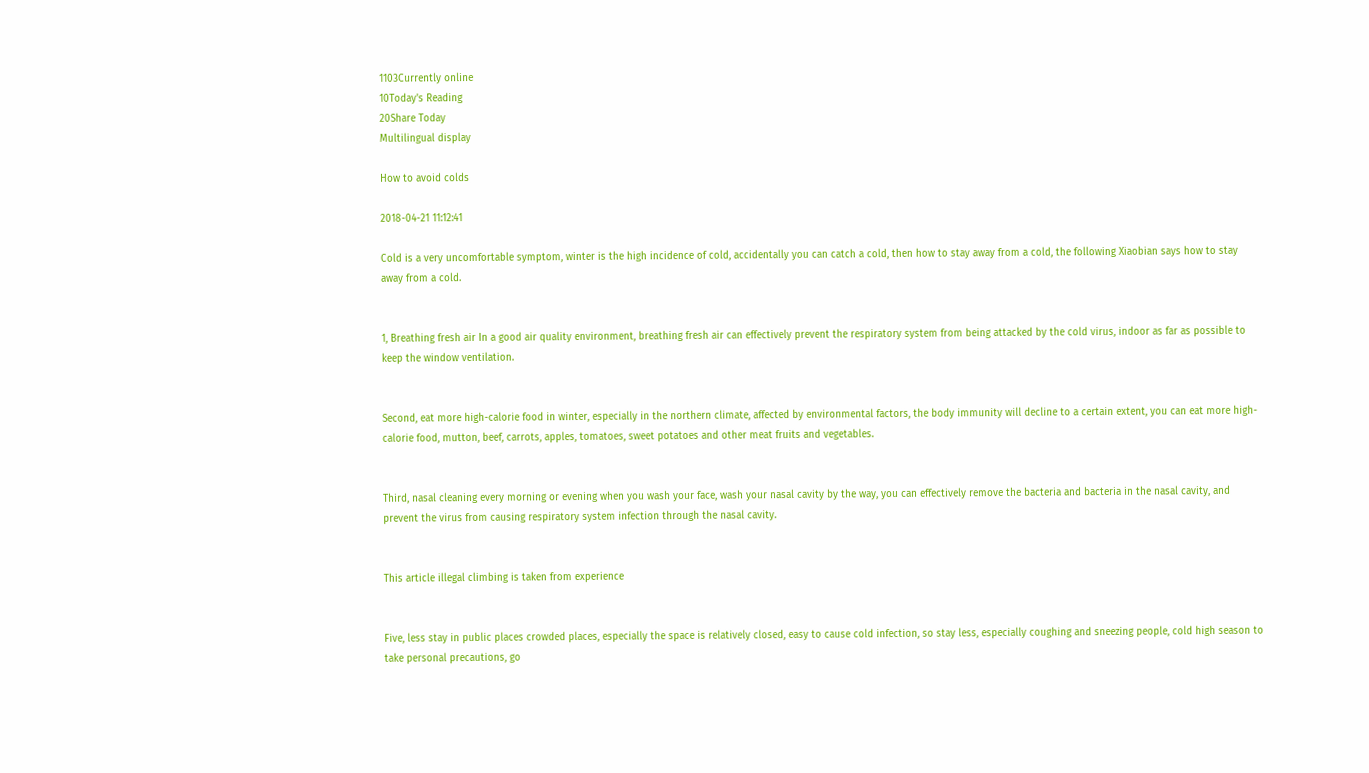1103Currently online
10Today's Reading
20Share Today
Multilingual display

How to avoid colds

2018-04-21 11:12:41

Cold is a very uncomfortable symptom, winter is the high incidence of cold, accidentally you can catch a cold, then how to stay away from a cold, the following Xiaobian says how to stay away from a cold.


1, Breathing fresh air In a good air quality environment, breathing fresh air can effectively prevent the respiratory system from being attacked by the cold virus, indoor as far as possible to keep the window ventilation.


Second, eat more high-calorie food in winter, especially in the northern climate, affected by environmental factors, the body immunity will decline to a certain extent, you can eat more high-calorie food, mutton, beef, carrots, apples, tomatoes, sweet potatoes and other meat fruits and vegetables.


Third, nasal cleaning every morning or evening when you wash your face, wash your nasal cavity by the way, you can effectively remove the bacteria and bacteria in the nasal cavity, and prevent the virus from causing respiratory system infection through the nasal cavity.


This article illegal climbing is taken from experience


Five, less stay in public places crowded places, especially the space is relatively closed, easy to cause cold infection, so stay less, especially coughing and sneezing people, cold high season to take personal precautions, go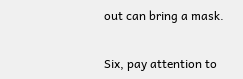out can bring a mask.


Six, pay attention to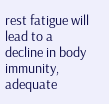rest fatigue will lead to a decline in body immunity, adequate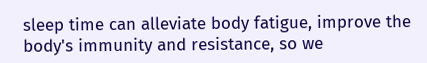sleep time can alleviate body fatigue, improve the body's immunity and resistance, so we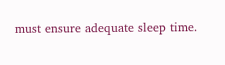must ensure adequate sleep time.